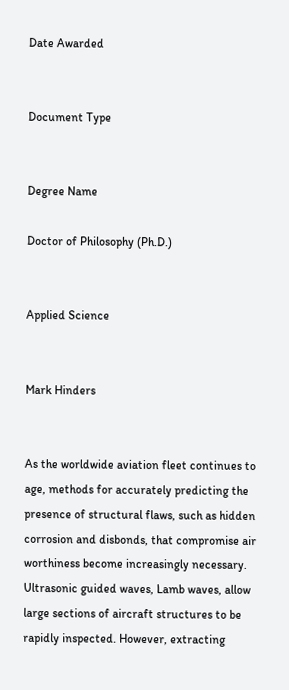Date Awarded


Document Type


Degree Name

Doctor of Philosophy (Ph.D.)


Applied Science


Mark Hinders


As the worldwide aviation fleet continues to age, methods for accurately predicting the presence of structural flaws, such as hidden corrosion and disbonds, that compromise air worthiness become increasingly necessary. Ultrasonic guided waves, Lamb waves, allow large sections of aircraft structures to be rapidly inspected. However, extracting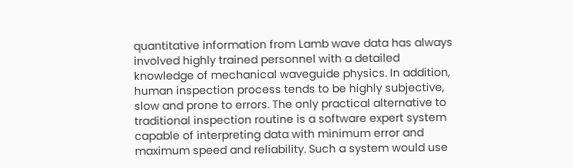quantitative information from Lamb wave data has always involved highly trained personnel with a detailed knowledge of mechanical waveguide physics. In addition, human inspection process tends to be highly subjective, slow and prone to errors. The only practical alternative to traditional inspection routine is a software expert system capable of interpreting data with minimum error and maximum speed and reliability. Such a system would use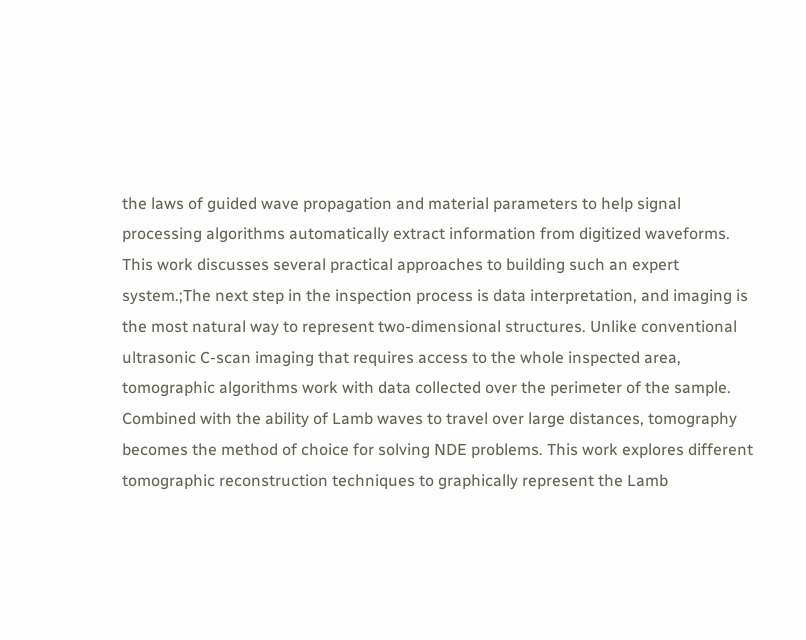the laws of guided wave propagation and material parameters to help signal processing algorithms automatically extract information from digitized waveforms. This work discusses several practical approaches to building such an expert system.;The next step in the inspection process is data interpretation, and imaging is the most natural way to represent two-dimensional structures. Unlike conventional ultrasonic C-scan imaging that requires access to the whole inspected area, tomographic algorithms work with data collected over the perimeter of the sample. Combined with the ability of Lamb waves to travel over large distances, tomography becomes the method of choice for solving NDE problems. This work explores different tomographic reconstruction techniques to graphically represent the Lamb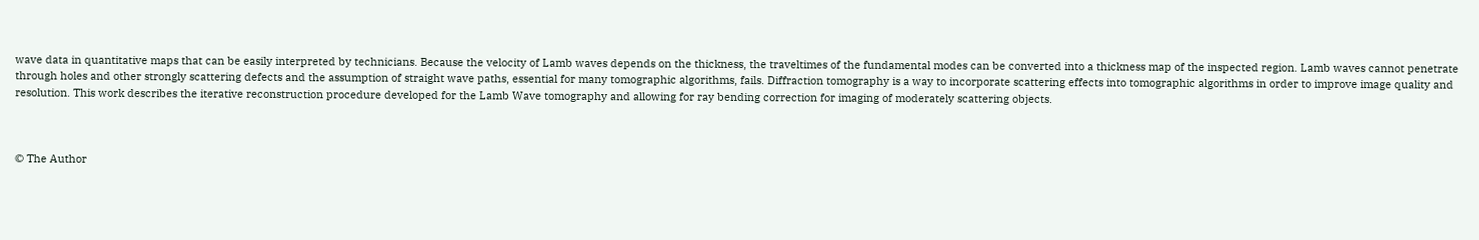wave data in quantitative maps that can be easily interpreted by technicians. Because the velocity of Lamb waves depends on the thickness, the traveltimes of the fundamental modes can be converted into a thickness map of the inspected region. Lamb waves cannot penetrate through holes and other strongly scattering defects and the assumption of straight wave paths, essential for many tomographic algorithms, fails. Diffraction tomography is a way to incorporate scattering effects into tomographic algorithms in order to improve image quality and resolution. This work describes the iterative reconstruction procedure developed for the Lamb Wave tomography and allowing for ray bending correction for imaging of moderately scattering objects.



© The Author